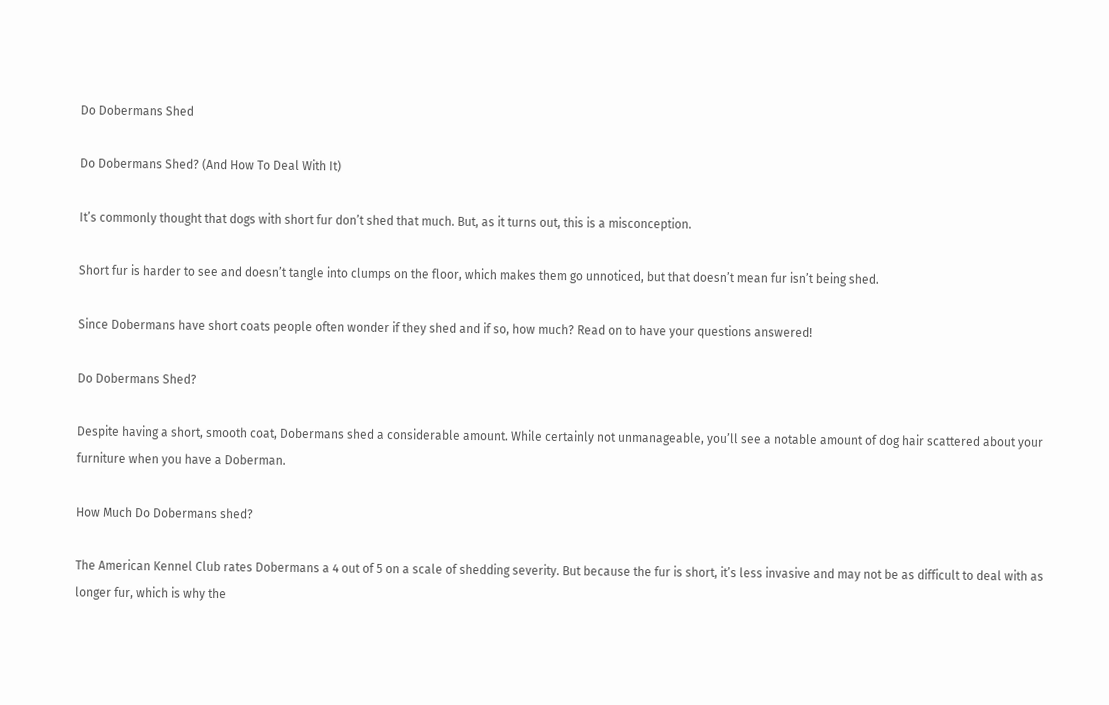Do Dobermans Shed

Do Dobermans Shed? (And How To Deal With It)

It’s commonly thought that dogs with short fur don’t shed that much. But, as it turns out, this is a misconception.

Short fur is harder to see and doesn’t tangle into clumps on the floor, which makes them go unnoticed, but that doesn’t mean fur isn’t being shed.

Since Dobermans have short coats people often wonder if they shed and if so, how much? Read on to have your questions answered!

Do Dobermans Shed?

Despite having a short, smooth coat, Dobermans shed a considerable amount. While certainly not unmanageable, you’ll see a notable amount of dog hair scattered about your furniture when you have a Doberman.

How Much Do Dobermans shed?

The American Kennel Club rates Dobermans a 4 out of 5 on a scale of shedding severity. But because the fur is short, it’s less invasive and may not be as difficult to deal with as longer fur, which is why the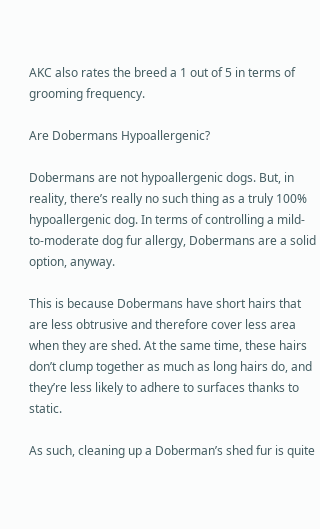AKC also rates the breed a 1 out of 5 in terms of grooming frequency.

Are Dobermans Hypoallergenic?

Dobermans are not hypoallergenic dogs. But, in reality, there’s really no such thing as a truly 100% hypoallergenic dog. In terms of controlling a mild-to-moderate dog fur allergy, Dobermans are a solid option, anyway.

This is because Dobermans have short hairs that are less obtrusive and therefore cover less area when they are shed. At the same time, these hairs don’t clump together as much as long hairs do, and they’re less likely to adhere to surfaces thanks to static.

As such, cleaning up a Doberman’s shed fur is quite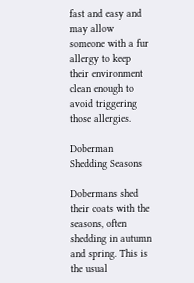fast and easy and may allow someone with a fur allergy to keep their environment clean enough to avoid triggering those allergies.

Doberman Shedding Seasons

Dobermans shed their coats with the seasons, often shedding in autumn and spring. This is the usual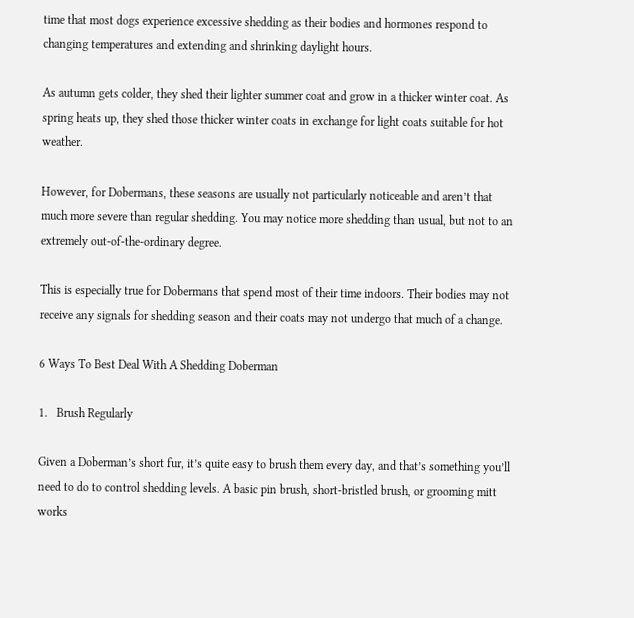time that most dogs experience excessive shedding as their bodies and hormones respond to changing temperatures and extending and shrinking daylight hours.

As autumn gets colder, they shed their lighter summer coat and grow in a thicker winter coat. As spring heats up, they shed those thicker winter coats in exchange for light coats suitable for hot weather.

However, for Dobermans, these seasons are usually not particularly noticeable and aren’t that much more severe than regular shedding. You may notice more shedding than usual, but not to an extremely out-of-the-ordinary degree.

This is especially true for Dobermans that spend most of their time indoors. Their bodies may not receive any signals for shedding season and their coats may not undergo that much of a change.

6 Ways To Best Deal With A Shedding Doberman

1.   Brush Regularly

Given a Doberman’s short fur, it’s quite easy to brush them every day, and that’s something you’ll need to do to control shedding levels. A basic pin brush, short-bristled brush, or grooming mitt works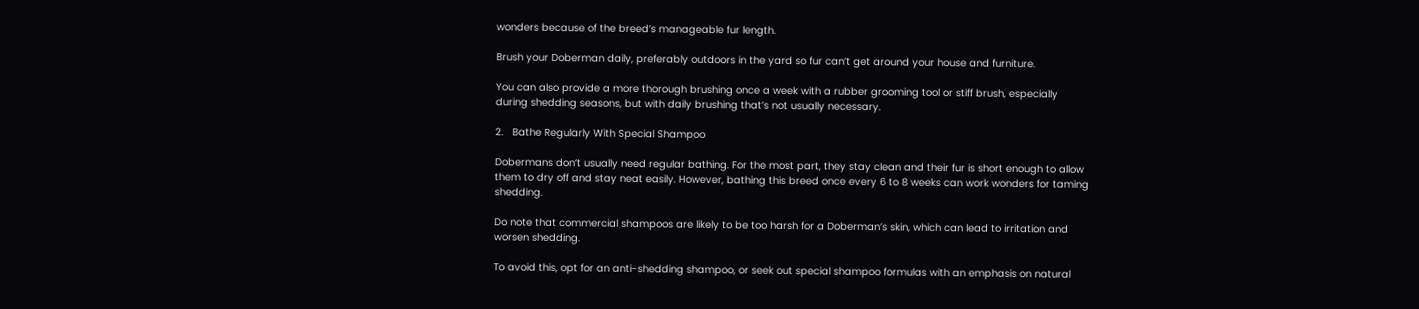wonders because of the breed’s manageable fur length.

Brush your Doberman daily, preferably outdoors in the yard so fur can’t get around your house and furniture.

You can also provide a more thorough brushing once a week with a rubber grooming tool or stiff brush, especially during shedding seasons, but with daily brushing that’s not usually necessary.

2.   Bathe Regularly With Special Shampoo

Dobermans don’t usually need regular bathing. For the most part, they stay clean and their fur is short enough to allow them to dry off and stay neat easily. However, bathing this breed once every 6 to 8 weeks can work wonders for taming shedding.

Do note that commercial shampoos are likely to be too harsh for a Doberman’s skin, which can lead to irritation and worsen shedding.

To avoid this, opt for an anti-shedding shampoo, or seek out special shampoo formulas with an emphasis on natural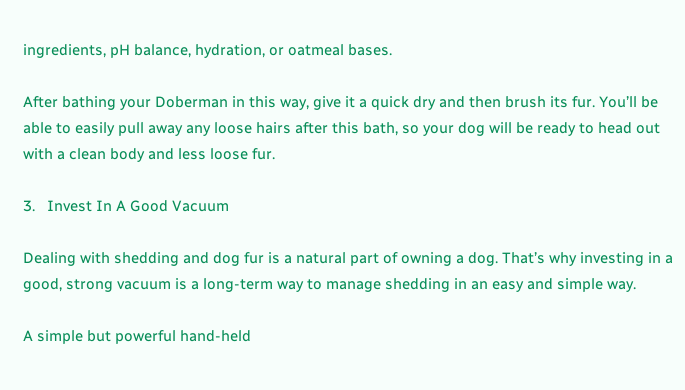ingredients, pH balance, hydration, or oatmeal bases.

After bathing your Doberman in this way, give it a quick dry and then brush its fur. You’ll be able to easily pull away any loose hairs after this bath, so your dog will be ready to head out with a clean body and less loose fur.

3.   Invest In A Good Vacuum

Dealing with shedding and dog fur is a natural part of owning a dog. That’s why investing in a good, strong vacuum is a long-term way to manage shedding in an easy and simple way.

A simple but powerful hand-held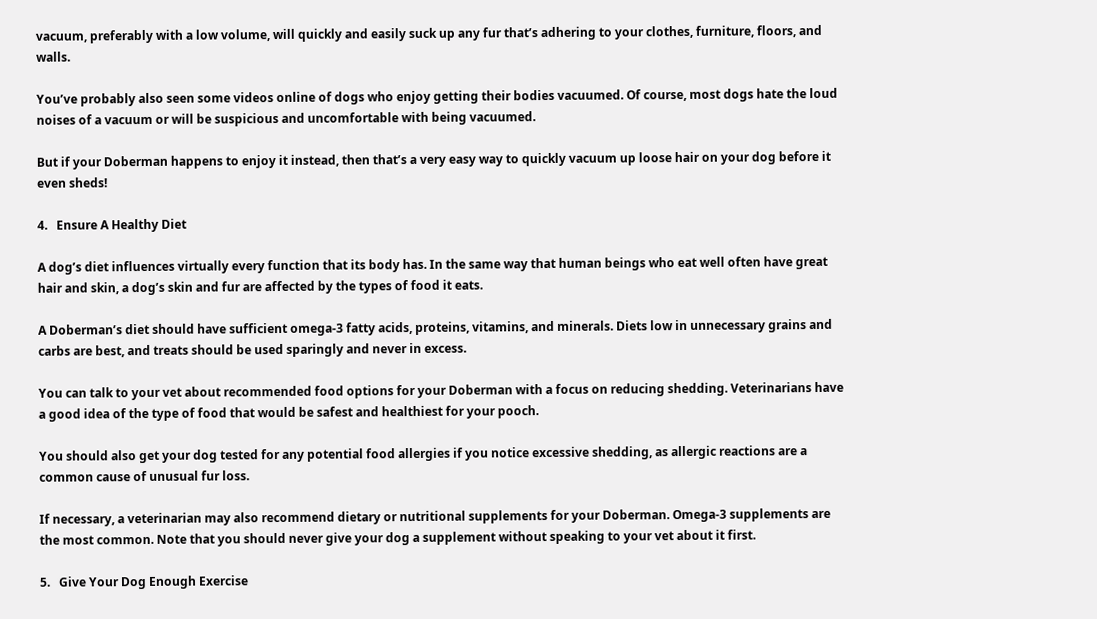vacuum, preferably with a low volume, will quickly and easily suck up any fur that’s adhering to your clothes, furniture, floors, and walls.

You’ve probably also seen some videos online of dogs who enjoy getting their bodies vacuumed. Of course, most dogs hate the loud noises of a vacuum or will be suspicious and uncomfortable with being vacuumed.

But if your Doberman happens to enjoy it instead, then that’s a very easy way to quickly vacuum up loose hair on your dog before it even sheds!

4.   Ensure A Healthy Diet

A dog’s diet influences virtually every function that its body has. In the same way that human beings who eat well often have great hair and skin, a dog’s skin and fur are affected by the types of food it eats.

A Doberman’s diet should have sufficient omega-3 fatty acids, proteins, vitamins, and minerals. Diets low in unnecessary grains and carbs are best, and treats should be used sparingly and never in excess.

You can talk to your vet about recommended food options for your Doberman with a focus on reducing shedding. Veterinarians have a good idea of the type of food that would be safest and healthiest for your pooch.

You should also get your dog tested for any potential food allergies if you notice excessive shedding, as allergic reactions are a common cause of unusual fur loss.

If necessary, a veterinarian may also recommend dietary or nutritional supplements for your Doberman. Omega-3 supplements are the most common. Note that you should never give your dog a supplement without speaking to your vet about it first.

5.   Give Your Dog Enough Exercise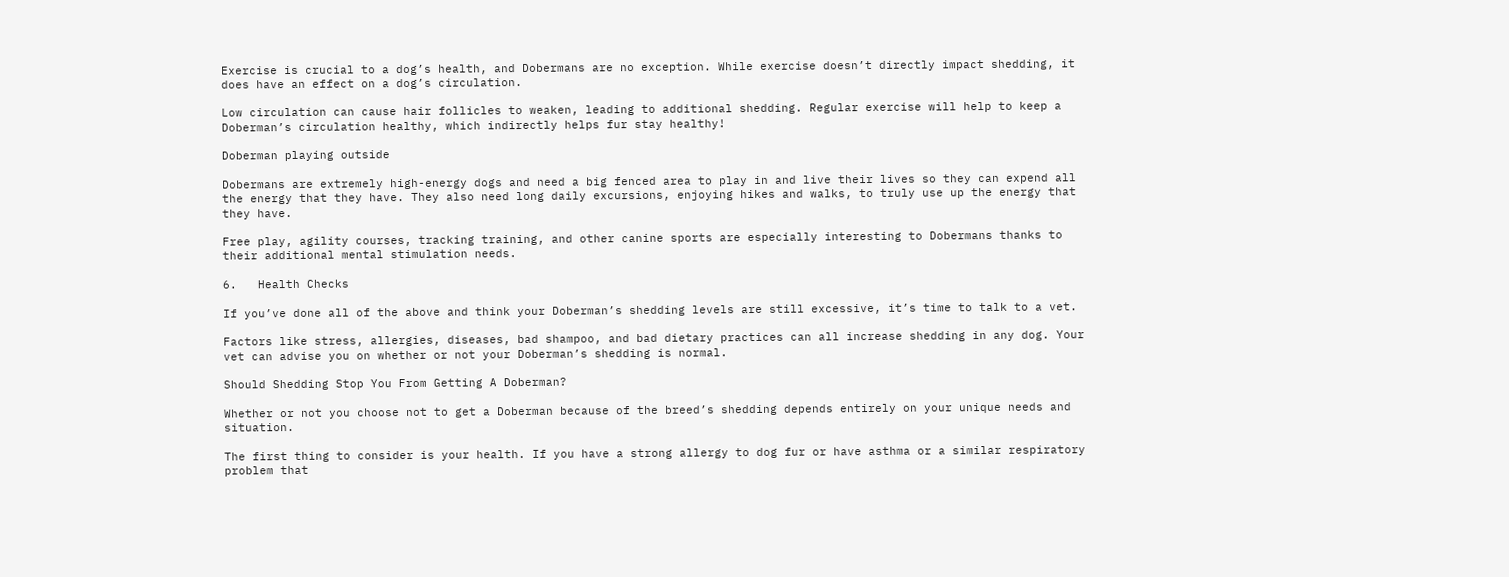Exercise is crucial to a dog’s health, and Dobermans are no exception. While exercise doesn’t directly impact shedding, it does have an effect on a dog’s circulation.

Low circulation can cause hair follicles to weaken, leading to additional shedding. Regular exercise will help to keep a Doberman’s circulation healthy, which indirectly helps fur stay healthy!

Doberman playing outside

Dobermans are extremely high-energy dogs and need a big fenced area to play in and live their lives so they can expend all the energy that they have. They also need long daily excursions, enjoying hikes and walks, to truly use up the energy that they have.

Free play, agility courses, tracking training, and other canine sports are especially interesting to Dobermans thanks to their additional mental stimulation needs.

6.   Health Checks

If you’ve done all of the above and think your Doberman’s shedding levels are still excessive, it’s time to talk to a vet.

Factors like stress, allergies, diseases, bad shampoo, and bad dietary practices can all increase shedding in any dog. Your vet can advise you on whether or not your Doberman’s shedding is normal.

Should Shedding Stop You From Getting A Doberman?

Whether or not you choose not to get a Doberman because of the breed’s shedding depends entirely on your unique needs and situation.

The first thing to consider is your health. If you have a strong allergy to dog fur or have asthma or a similar respiratory problem that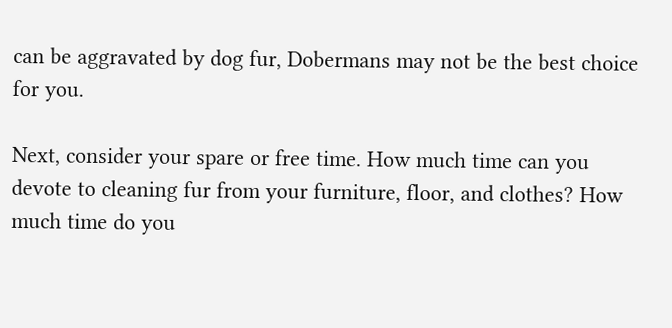can be aggravated by dog fur, Dobermans may not be the best choice for you.

Next, consider your spare or free time. How much time can you devote to cleaning fur from your furniture, floor, and clothes? How much time do you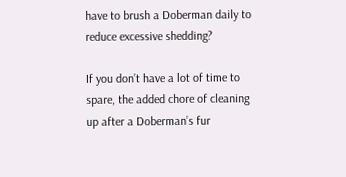have to brush a Doberman daily to reduce excessive shedding?

If you don’t have a lot of time to spare, the added chore of cleaning up after a Doberman’s fur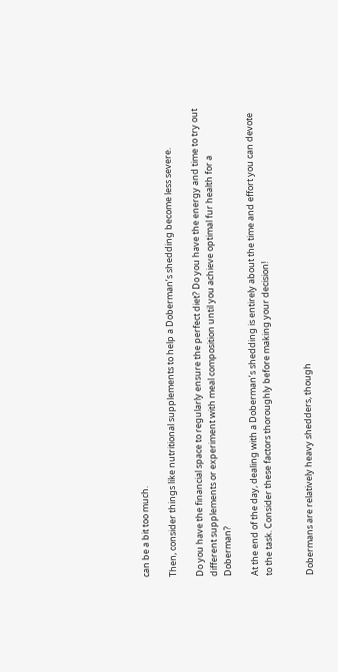can be a bit too much.

Then, consider things like nutritional supplements to help a Doberman’s shedding become less severe.

Do you have the financial space to regularly ensure the perfect diet? Do you have the energy and time to try out different supplements or experiment with meal composition until you achieve optimal fur health for a Doberman?

At the end of the day, dealing with a Doberman’s shedding is entirely about the time and effort you can devote to the task. Consider these factors thoroughly before making your decision!


Dobermans are relatively heavy shedders, though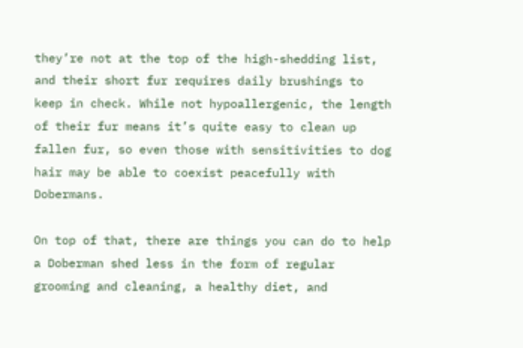they’re not at the top of the high-shedding list, and their short fur requires daily brushings to keep in check. While not hypoallergenic, the length of their fur means it’s quite easy to clean up fallen fur, so even those with sensitivities to dog hair may be able to coexist peacefully with Dobermans.

On top of that, there are things you can do to help a Doberman shed less in the form of regular grooming and cleaning, a healthy diet, and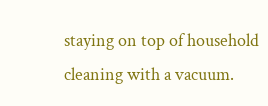staying on top of household cleaning with a vacuum.